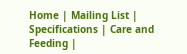Home | Mailing List | Specifications | Care and Feeding |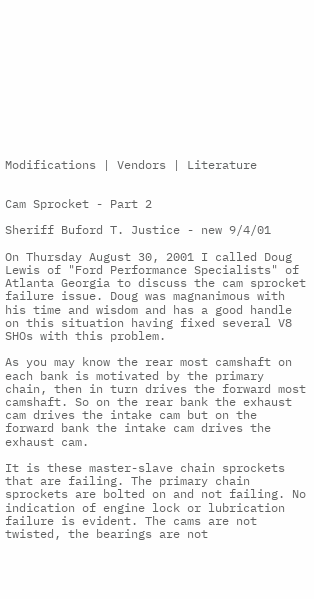Modifications | Vendors | Literature


Cam Sprocket - Part 2

Sheriff Buford T. Justice - new 9/4/01

On Thursday August 30, 2001 I called Doug Lewis of "Ford Performance Specialists" of Atlanta Georgia to discuss the cam sprocket failure issue. Doug was magnanimous with his time and wisdom and has a good handle on this situation having fixed several V8 SHOs with this problem.

As you may know the rear most camshaft on each bank is motivated by the primary chain, then in turn drives the forward most camshaft. So on the rear bank the exhaust cam drives the intake cam but on the forward bank the intake cam drives the exhaust cam.

It is these master-slave chain sprockets that are failing. The primary chain sprockets are bolted on and not failing. No indication of engine lock or lubrication failure is evident. The cams are not twisted, the bearings are not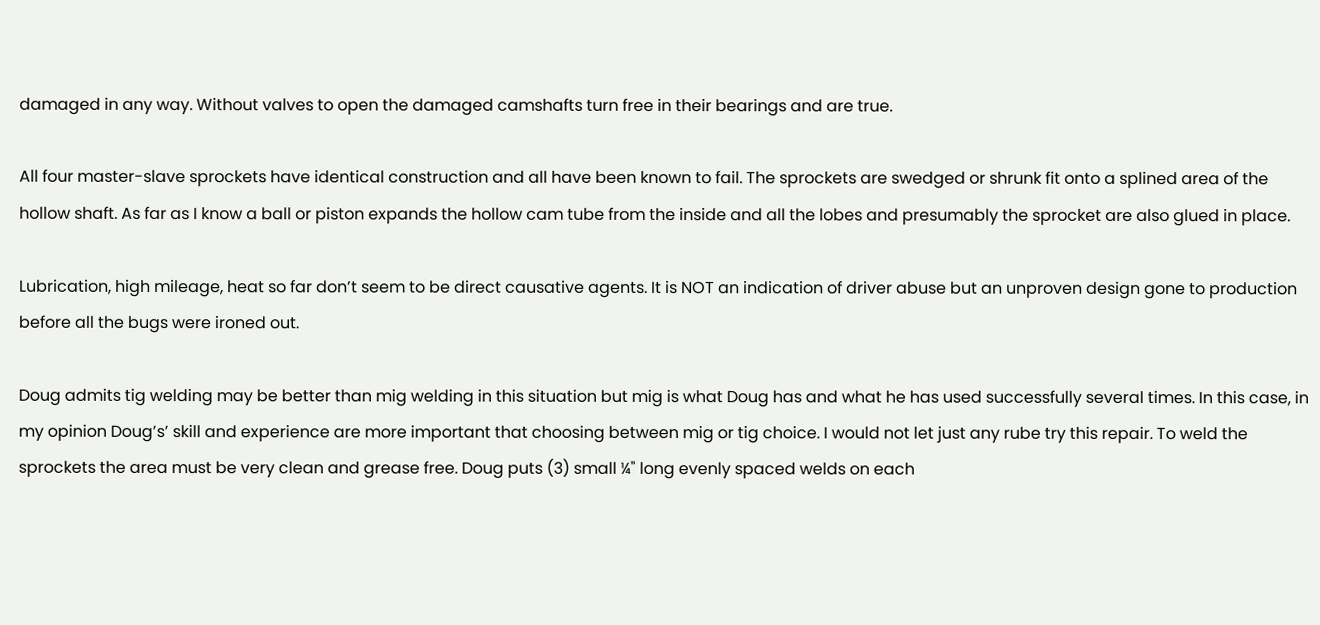damaged in any way. Without valves to open the damaged camshafts turn free in their bearings and are true.

All four master-slave sprockets have identical construction and all have been known to fail. The sprockets are swedged or shrunk fit onto a splined area of the hollow shaft. As far as I know a ball or piston expands the hollow cam tube from the inside and all the lobes and presumably the sprocket are also glued in place.

Lubrication, high mileage, heat so far don’t seem to be direct causative agents. It is NOT an indication of driver abuse but an unproven design gone to production before all the bugs were ironed out.

Doug admits tig welding may be better than mig welding in this situation but mig is what Doug has and what he has used successfully several times. In this case, in my opinion Doug’s’ skill and experience are more important that choosing between mig or tig choice. I would not let just any rube try this repair. To weld the sprockets the area must be very clean and grease free. Doug puts (3) small ¼" long evenly spaced welds on each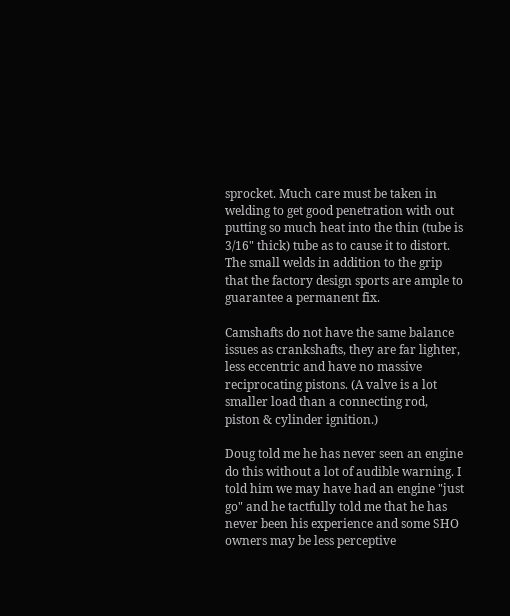sprocket. Much care must be taken in welding to get good penetration with out putting so much heat into the thin (tube is 3/16" thick) tube as to cause it to distort. The small welds in addition to the grip that the factory design sports are ample to guarantee a permanent fix.

Camshafts do not have the same balance issues as crankshafts, they are far lighter, less eccentric and have no massive reciprocating pistons. (A valve is a lot smaller load than a connecting rod, piston & cylinder ignition.)

Doug told me he has never seen an engine do this without a lot of audible warning. I told him we may have had an engine "just go" and he tactfully told me that he has never been his experience and some SHO owners may be less perceptive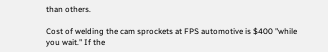than others.

Cost of welding the cam sprockets at FPS automotive is $400 "while you wait." If the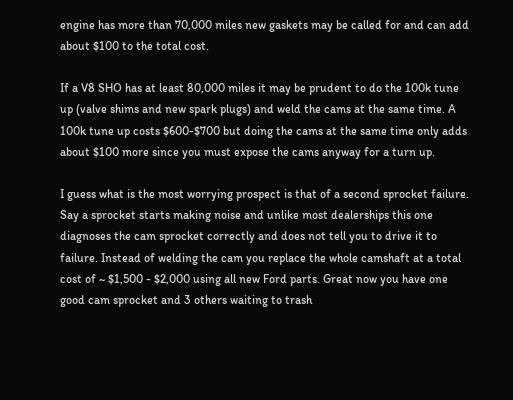engine has more than 70,000 miles new gaskets may be called for and can add about $100 to the total cost.

If a V8 SHO has at least 80,000 miles it may be prudent to do the 100k tune up (valve shims and new spark plugs) and weld the cams at the same time. A 100k tune up costs $600-$700 but doing the cams at the same time only adds about $100 more since you must expose the cams anyway for a turn up.

I guess what is the most worrying prospect is that of a second sprocket failure. Say a sprocket starts making noise and unlike most dealerships this one diagnoses the cam sprocket correctly and does not tell you to drive it to failure. Instead of welding the cam you replace the whole camshaft at a total cost of ~ $1,500 - $2,000 using all new Ford parts. Great now you have one good cam sprocket and 3 others waiting to trash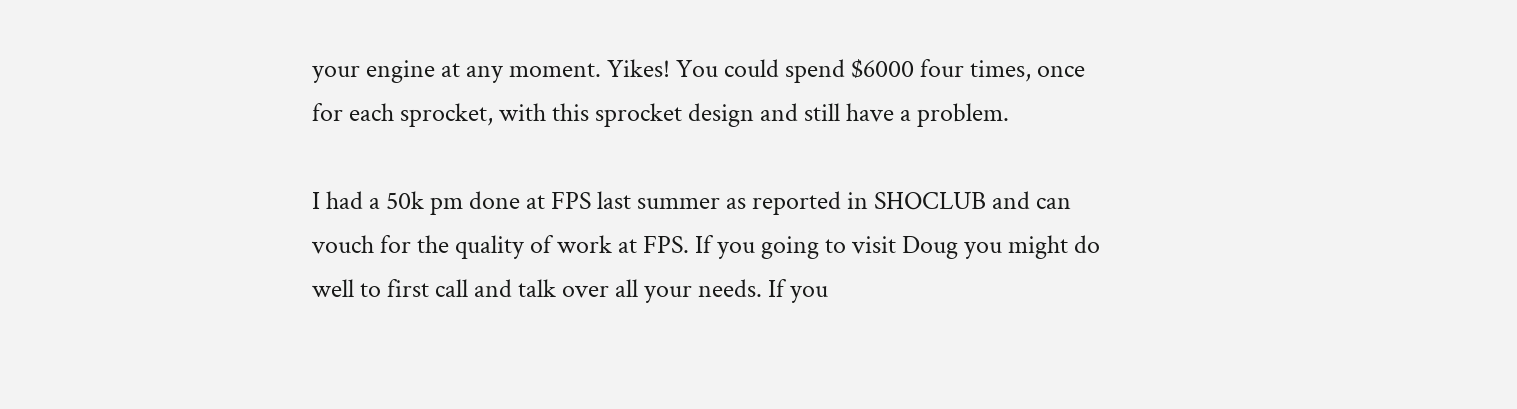your engine at any moment. Yikes! You could spend $6000 four times, once for each sprocket, with this sprocket design and still have a problem.

I had a 50k pm done at FPS last summer as reported in SHOCLUB and can vouch for the quality of work at FPS. If you going to visit Doug you might do well to first call and talk over all your needs. If you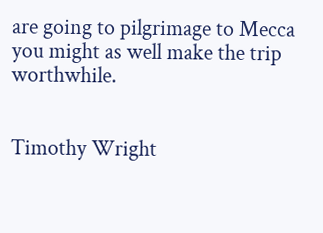are going to pilgrimage to Mecca you might as well make the trip worthwhile.


Timothy Wright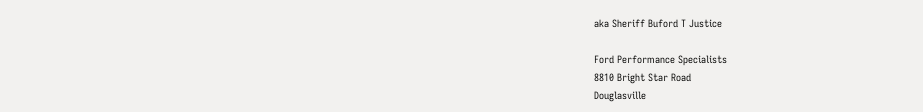aka Sheriff Buford T Justice

Ford Performance Specialists
8810 Bright Star Road
Douglasville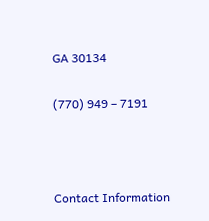GA 30134

(770) 949 – 7191



Contact Information